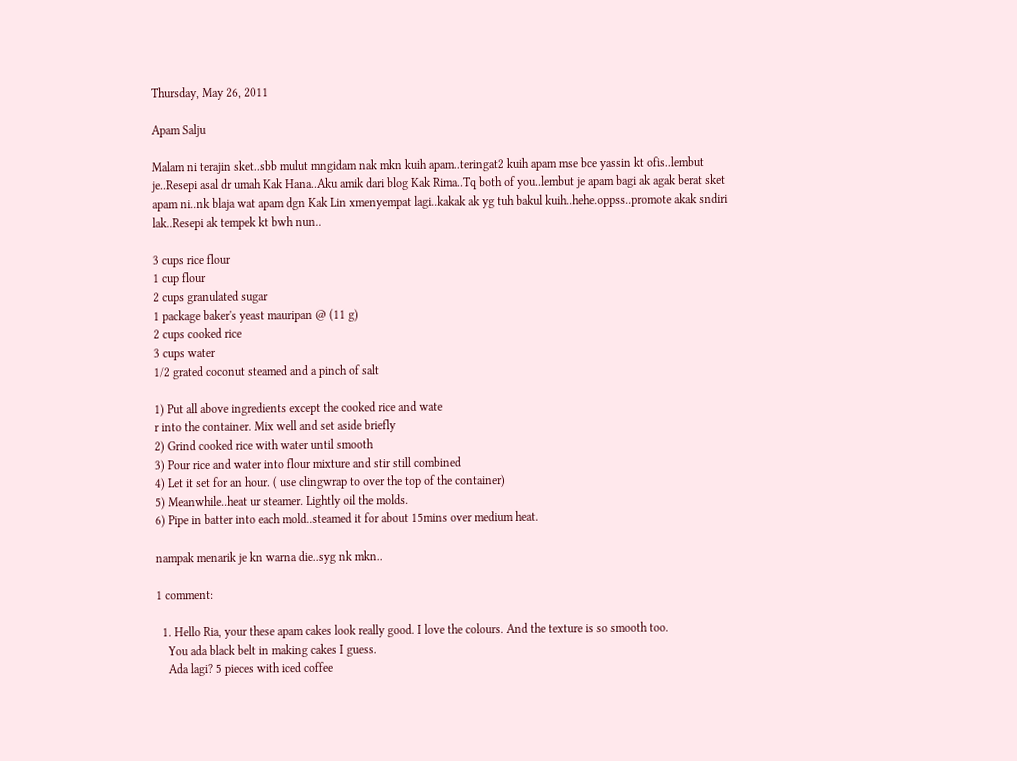Thursday, May 26, 2011

Apam Salju

Malam ni terajin sket..sbb mulut mngidam nak mkn kuih apam..teringat2 kuih apam mse bce yassin kt ofis..lembut je..Resepi asal dr umah Kak Hana..Aku amik dari blog Kak Rima..Tq both of you..lembut je apam bagi ak agak berat sket apam ni..nk blaja wat apam dgn Kak Lin xmenyempat lagi..kakak ak yg tuh bakul kuih..hehe.oppss..promote akak sndiri lak..Resepi ak tempek kt bwh nun..

3 cups rice flour
1 cup flour
2 cups granulated sugar
1 package baker's yeast mauripan @ (11 g)
2 cups cooked rice
3 cups water
1/2 grated coconut steamed and a pinch of salt

1) Put all above ingredients except the cooked rice and wate
r into the container. Mix well and set aside briefly
2) Grind cooked rice with water until smooth
3) Pour rice and water into flour mixture and stir still combined
4) Let it set for an hour. ( use clingwrap to over the top of the container)
5) Meanwhile..heat ur steamer. Lightly oil the molds.
6) Pipe in batter into each mold..steamed it for about 15mins over medium heat.

nampak menarik je kn warna die..syg nk mkn..

1 comment:

  1. Hello Ria, your these apam cakes look really good. I love the colours. And the texture is so smooth too.
    You ada black belt in making cakes I guess.
    Ada lagi? 5 pieces with iced coffee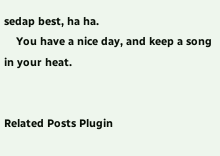sedap best, ha ha.
    You have a nice day, and keep a song in your heat.


Related Posts Plugin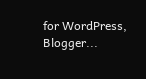for WordPress, Blogger...